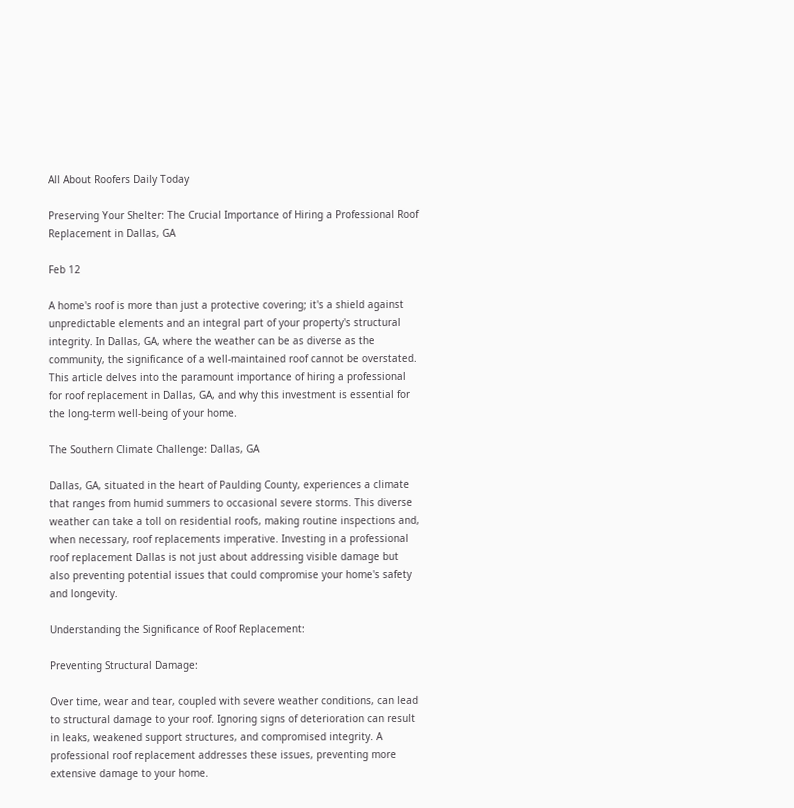All About Roofers Daily Today

Preserving Your Shelter: The Crucial Importance of Hiring a Professional Roof Replacement in Dallas, GA

Feb 12

A home's roof is more than just a protective covering; it's a shield against unpredictable elements and an integral part of your property's structural integrity. In Dallas, GA, where the weather can be as diverse as the community, the significance of a well-maintained roof cannot be overstated. This article delves into the paramount importance of hiring a professional for roof replacement in Dallas, GA, and why this investment is essential for the long-term well-being of your home.

The Southern Climate Challenge: Dallas, GA

Dallas, GA, situated in the heart of Paulding County, experiences a climate that ranges from humid summers to occasional severe storms. This diverse weather can take a toll on residential roofs, making routine inspections and, when necessary, roof replacements imperative. Investing in a professional roof replacement Dallas is not just about addressing visible damage but also preventing potential issues that could compromise your home's safety and longevity.

Understanding the Significance of Roof Replacement:

Preventing Structural Damage:

Over time, wear and tear, coupled with severe weather conditions, can lead to structural damage to your roof. Ignoring signs of deterioration can result in leaks, weakened support structures, and compromised integrity. A professional roof replacement addresses these issues, preventing more extensive damage to your home.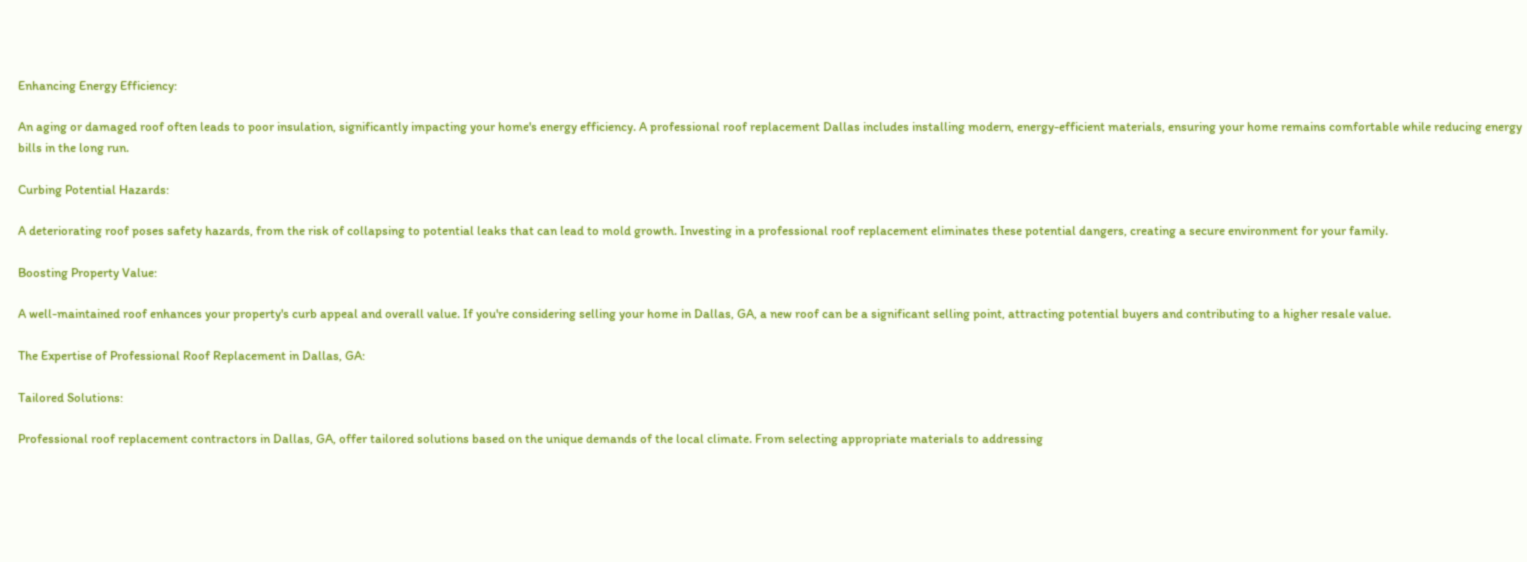Enhancing Energy Efficiency:

An aging or damaged roof often leads to poor insulation, significantly impacting your home's energy efficiency. A professional roof replacement Dallas includes installing modern, energy-efficient materials, ensuring your home remains comfortable while reducing energy bills in the long run.

Curbing Potential Hazards:

A deteriorating roof poses safety hazards, from the risk of collapsing to potential leaks that can lead to mold growth. Investing in a professional roof replacement eliminates these potential dangers, creating a secure environment for your family.

Boosting Property Value:

A well-maintained roof enhances your property's curb appeal and overall value. If you're considering selling your home in Dallas, GA, a new roof can be a significant selling point, attracting potential buyers and contributing to a higher resale value.

The Expertise of Professional Roof Replacement in Dallas, GA:

Tailored Solutions:

Professional roof replacement contractors in Dallas, GA, offer tailored solutions based on the unique demands of the local climate. From selecting appropriate materials to addressing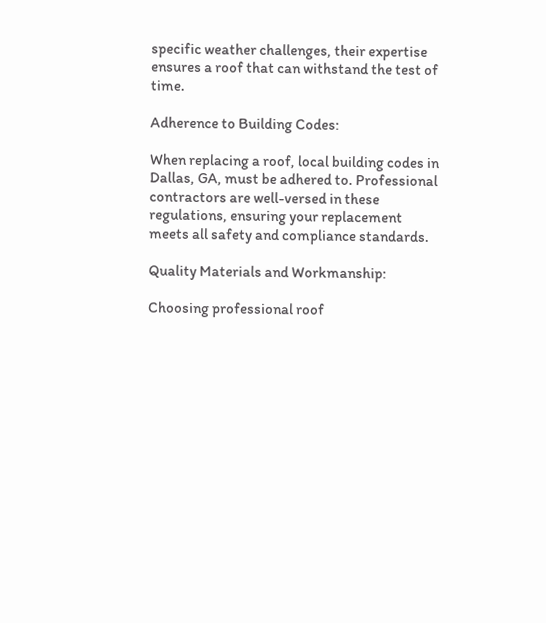specific weather challenges, their expertise ensures a roof that can withstand the test of time.

Adherence to Building Codes:

When replacing a roof, local building codes in Dallas, GA, must be adhered to. Professional contractors are well-versed in these regulations, ensuring your replacement meets all safety and compliance standards.

Quality Materials and Workmanship:

Choosing professional roof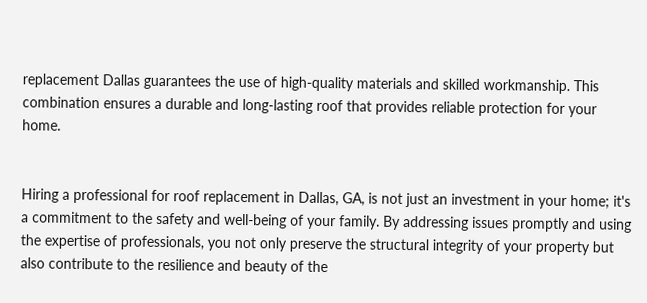replacement Dallas guarantees the use of high-quality materials and skilled workmanship. This combination ensures a durable and long-lasting roof that provides reliable protection for your home.


Hiring a professional for roof replacement in Dallas, GA, is not just an investment in your home; it's a commitment to the safety and well-being of your family. By addressing issues promptly and using the expertise of professionals, you not only preserve the structural integrity of your property but also contribute to the resilience and beauty of the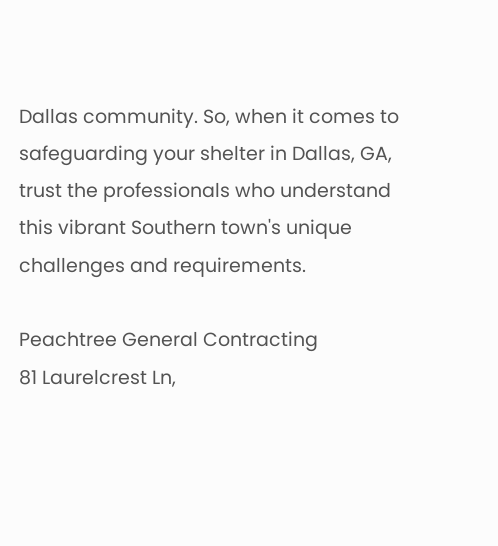Dallas community. So, when it comes to safeguarding your shelter in Dallas, GA, trust the professionals who understand this vibrant Southern town's unique challenges and requirements.

Peachtree General Contracting
81 Laurelcrest Ln,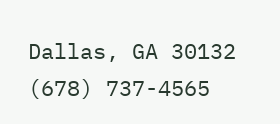Dallas, GA 30132
(678) 737-4565